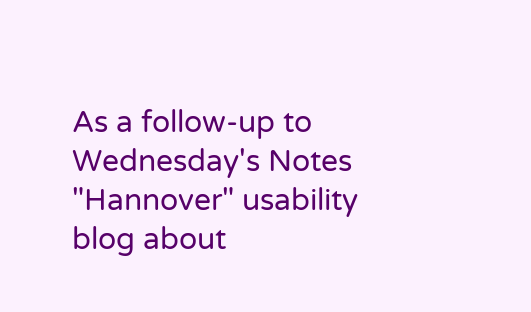As a follow-up to Wednesday's Notes "Hannover" usability blog about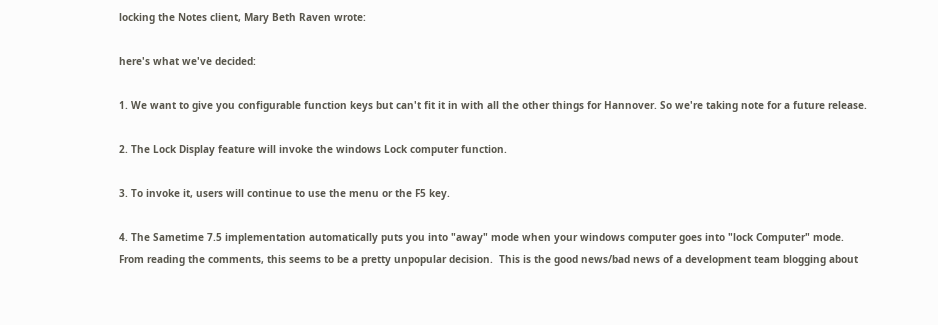locking the Notes client, Mary Beth Raven wrote:

here's what we've decided:

1. We want to give you configurable function keys but can't fit it in with all the other things for Hannover. So we're taking note for a future release.

2. The Lock Display feature will invoke the windows Lock computer function.

3. To invoke it, users will continue to use the menu or the F5 key.

4. The Sametime 7.5 implementation automatically puts you into "away" mode when your windows computer goes into "lock Computer" mode.
From reading the comments, this seems to be a pretty unpopular decision.  This is the good news/bad news of a development team blogging about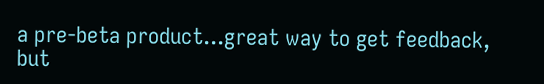a pre-beta product...great way to get feedback, but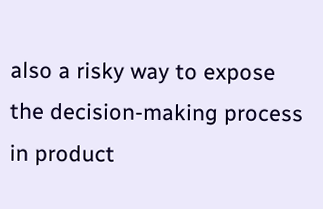also a risky way to expose the decision-making process in product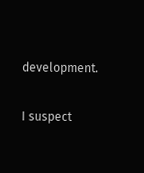development.

I suspect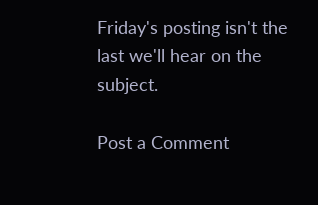Friday's posting isn't the last we'll hear on the subject.

Post a Comment